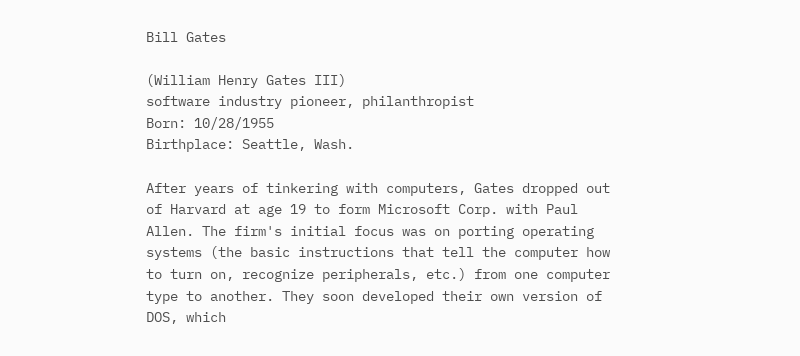Bill Gates

(William Henry Gates III)
software industry pioneer, philanthropist
Born: 10/28/1955
Birthplace: Seattle, Wash.

After years of tinkering with computers, Gates dropped out of Harvard at age 19 to form Microsoft Corp. with Paul Allen. The firm's initial focus was on porting operating systems (the basic instructions that tell the computer how to turn on, recognize peripherals, etc.) from one computer type to another. They soon developed their own version of DOS, which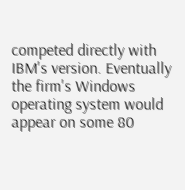competed directly with IBM's version. Eventually the firm's Windows operating system would appear on some 80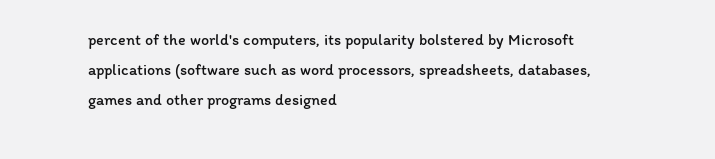percent of the world's computers, its popularity bolstered by Microsoft applications (software such as word processors, spreadsheets, databases, games and other programs designed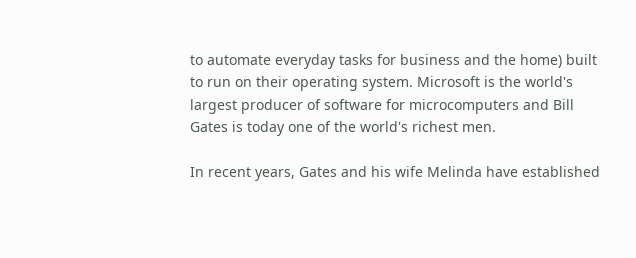to automate everyday tasks for business and the home) built to run on their operating system. Microsoft is the world's largest producer of software for microcomputers and Bill Gates is today one of the world's richest men.

In recent years, Gates and his wife Melinda have established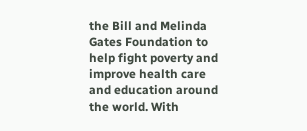the Bill and Melinda Gates Foundation to help fight poverty and improve health care and education around the world. With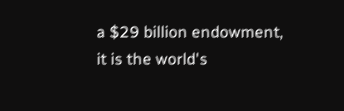a $29 billion endowment, it is the world's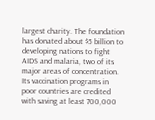largest charity. The foundation has donated about $5 billion to developing nations to fight AIDS and malaria, two of its major areas of concentration. Its vaccination programs in poor countries are credited with saving at least 700,000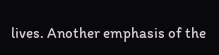lives. Another emphasis of the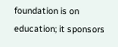foundation is on education; it sponsors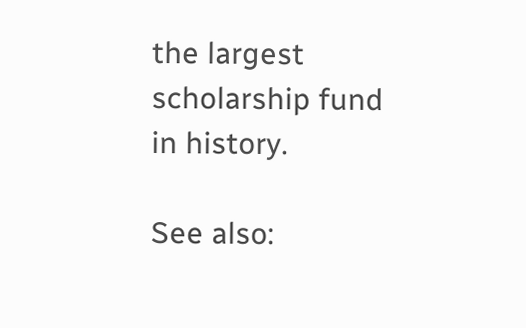the largest scholarship fund in history.

See also: